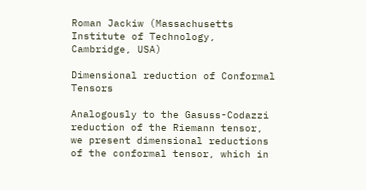Roman Jackiw (Massachusetts Institute of Technology, Cambridge, USA)

Dimensional reduction of Conformal Tensors

Analogously to the Gasuss-Codazzi reduction of the Riemann tensor, we present dimensional reductions of the conformal tensor, which in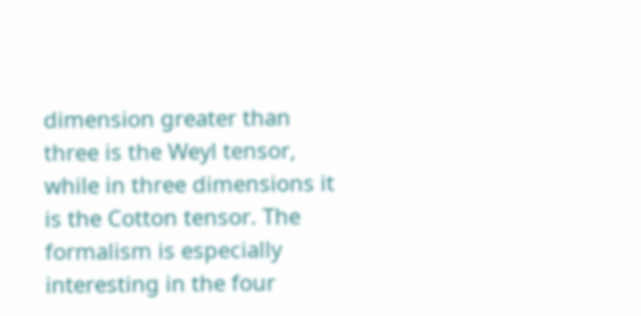dimension greater than three is the Weyl tensor, while in three dimensions it is the Cotton tensor. The formalism is especially interesting in the four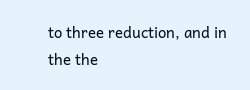to three reduction, and in the the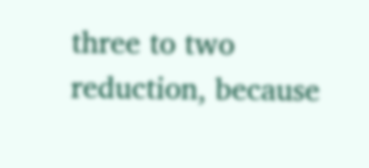three to two reduction, because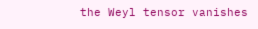the Weyl tensor vanishes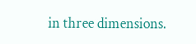in three dimensions.